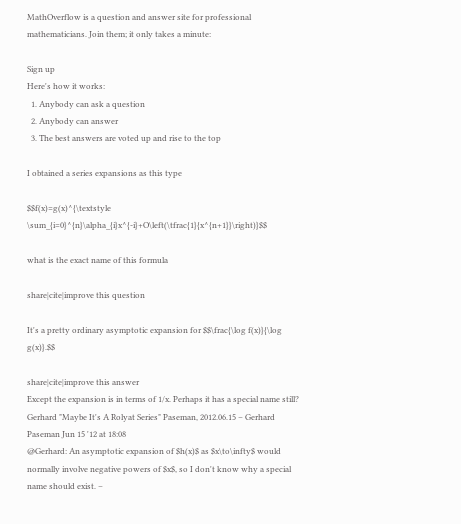MathOverflow is a question and answer site for professional mathematicians. Join them; it only takes a minute:

Sign up
Here's how it works:
  1. Anybody can ask a question
  2. Anybody can answer
  3. The best answers are voted up and rise to the top

I obtained a series expansions as this type

$$f(x)=g(x)^{\textstyle \sum_{i=0}^{n}\alpha_{i}x^{-i}+O\left(\tfrac{1}{x^{n+1}}\right)}$$

what is the exact name of this formula

share|cite|improve this question

It's a pretty ordinary asymptotic expansion for $$\frac{\log f(x)}{\log g(x)}.$$

share|cite|improve this answer
Except the expansion is in terms of 1/x. Perhaps it has a special name still? Gerhard "Maybe It's A Rolyat Series" Paseman, 2012.06.15 – Gerhard Paseman Jun 15 '12 at 18:08
@Gerhard: An asymptotic expansion of $h(x)$ as $x\to\infty$ would normally involve negative powers of $x$, so I don't know why a special name should exist. –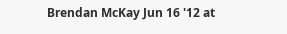Brendan McKay Jun 16 '12 at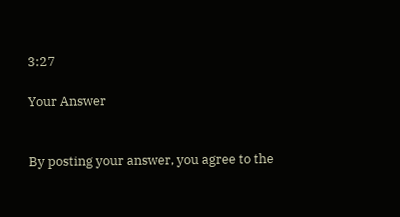3:27

Your Answer


By posting your answer, you agree to the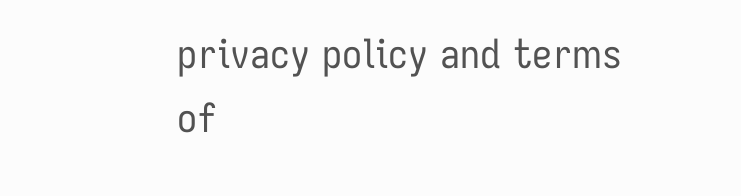privacy policy and terms of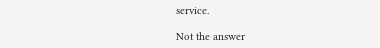service.

Not the answer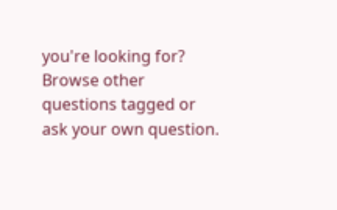you're looking for? Browse other questions tagged or ask your own question.